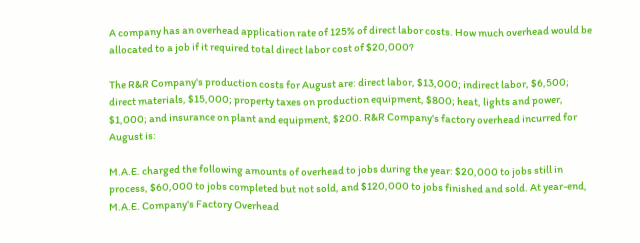A company has an overhead application rate of 125% of direct labor costs. How much overhead would be allocated to a job if it required total direct labor cost of $20,000?

The R&R Company's production costs for August are: direct labor, $13,000; indirect labor, $6,500; direct materials, $15,000; property taxes on production equipment, $800; heat, lights and power, $1,000; and insurance on plant and equipment, $200. R&R Company's factory overhead incurred for August is:

M.A.E. charged the following amounts of overhead to jobs during the year: $20,000 to jobs still in process, $60,000 to jobs completed but not sold, and $120,000 to jobs finished and sold. At year-end, M.A.E. Company's Factory Overhead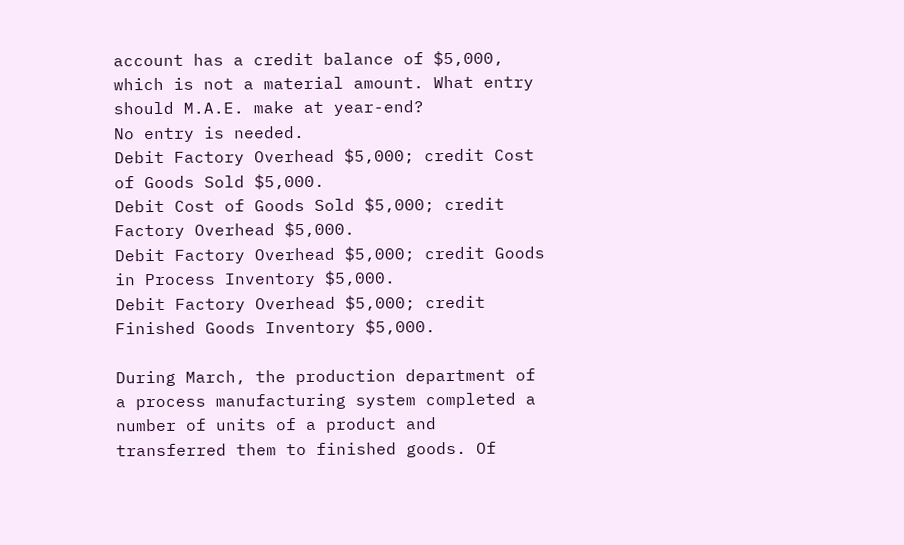account has a credit balance of $5,000, which is not a material amount. What entry should M.A.E. make at year-end?
No entry is needed.
Debit Factory Overhead $5,000; credit Cost of Goods Sold $5,000.
Debit Cost of Goods Sold $5,000; credit Factory Overhead $5,000.
Debit Factory Overhead $5,000; credit Goods in Process Inventory $5,000.
Debit Factory Overhead $5,000; credit Finished Goods Inventory $5,000.

During March, the production department of a process manufacturing system completed a number of units of a product and transferred them to finished goods. Of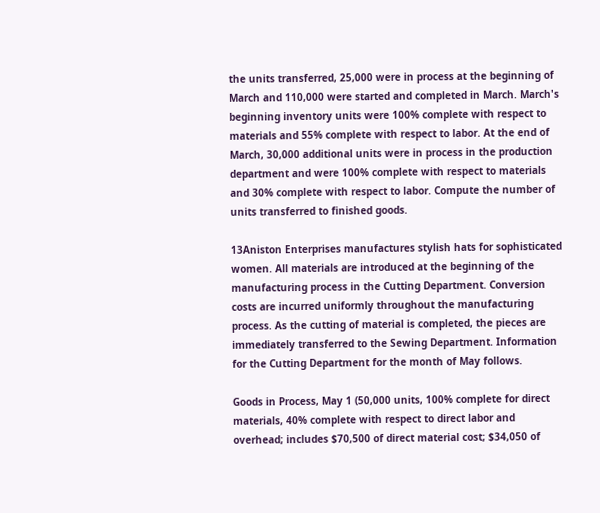the units transferred, 25,000 were in process at the beginning of March and 110,000 were started and completed in March. March's beginning inventory units were 100% complete with respect to materials and 55% complete with respect to labor. At the end of March, 30,000 additional units were in process in the production department and were 100% complete with respect to materials and 30% complete with respect to labor. Compute the number of units transferred to finished goods.

13Aniston Enterprises manufactures stylish hats for sophisticated women. All materials are introduced at the beginning of the manufacturing process in the Cutting Department. Conversion costs are incurred uniformly throughout the manufacturing process. As the cutting of material is completed, the pieces are immediately transferred to the Sewing Department. Information for the Cutting Department for the month of May follows.

Goods in Process, May 1 (50,000 units, 100% complete for direct materials, 40% complete with respect to direct labor and overhead; includes $70,500 of direct material cost; $34,050 of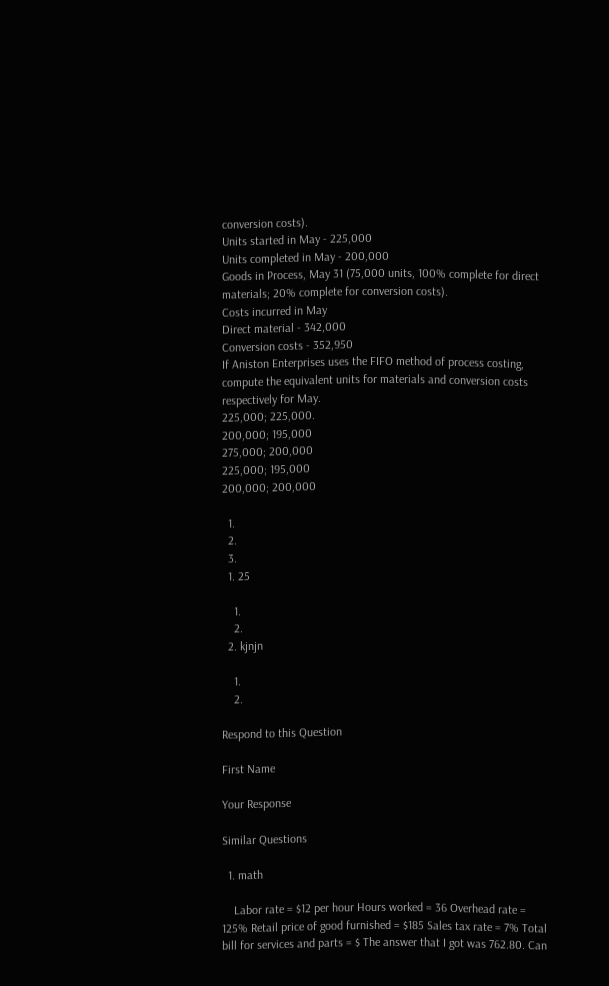conversion costs).
Units started in May - 225,000
Units completed in May - 200,000
Goods in Process, May 31 (75,000 units, 100% complete for direct materials; 20% complete for conversion costs).
Costs incurred in May
Direct material - 342,000
Conversion costs - 352,950
If Aniston Enterprises uses the FIFO method of process costing, compute the equivalent units for materials and conversion costs respectively for May.
225,000; 225,000.
200,000; 195,000
275,000; 200,000
225,000; 195,000
200,000; 200,000

  1.
  2.
  3.
  1. 25

    1.
    2.
  2. kjnjn

    1.
    2.

Respond to this Question

First Name

Your Response

Similar Questions

  1. math

    Labor rate = $12 per hour Hours worked = 36 Overhead rate = 125% Retail price of good furnished = $185 Sales tax rate = 7% Total bill for services and parts = $ The answer that I got was 762.80. Can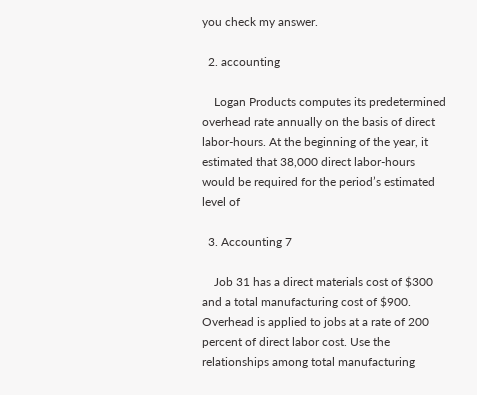you check my answer.

  2. accounting

    Logan Products computes its predetermined overhead rate annually on the basis of direct labor-hours. At the beginning of the year, it estimated that 38,000 direct labor-hours would be required for the period’s estimated level of

  3. Accounting 7

    Job 31 has a direct materials cost of $300 and a total manufacturing cost of $900. Overhead is applied to jobs at a rate of 200 percent of direct labor cost. Use the relationships among total manufacturing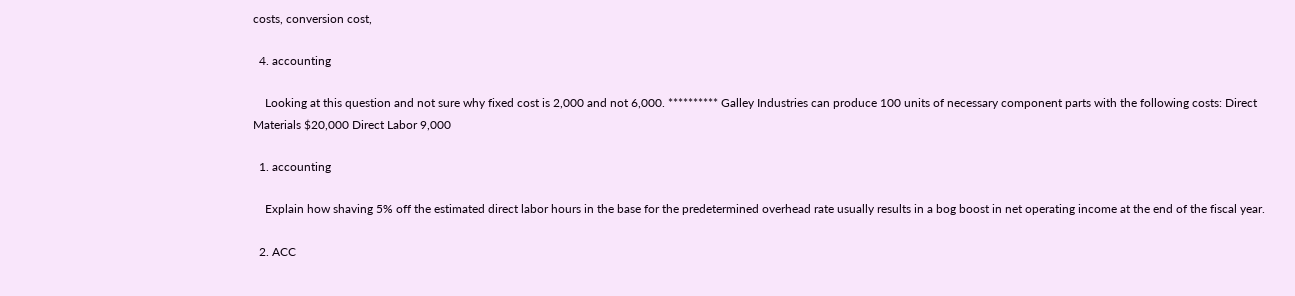costs, conversion cost,

  4. accounting

    Looking at this question and not sure why fixed cost is 2,000 and not 6,000. ********** Galley Industries can produce 100 units of necessary component parts with the following costs: Direct Materials $20,000 Direct Labor 9,000

  1. accounting

    Explain how shaving 5% off the estimated direct labor hours in the base for the predetermined overhead rate usually results in a bog boost in net operating income at the end of the fiscal year.

  2. ACC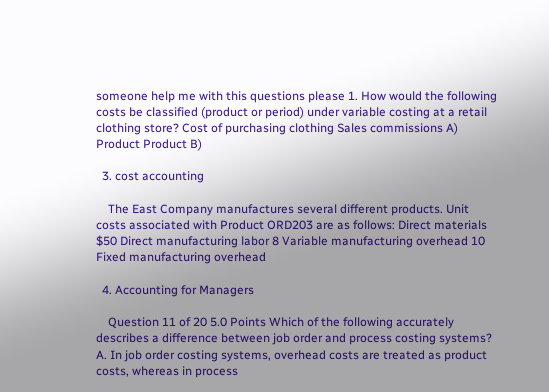someone help me with this questions please 1. How would the following costs be classified (product or period) under variable costing at a retail clothing store? Cost of purchasing clothing Sales commissions A) Product Product B)

  3. cost accounting

    The East Company manufactures several different products. Unit costs associated with Product ORD203 are as follows: Direct materials $50 Direct manufacturing labor 8 Variable manufacturing overhead 10 Fixed manufacturing overhead

  4. Accounting for Managers

    Question 11 of 20 5.0 Points Which of the following accurately describes a difference between job order and process costing systems? A. In job order costing systems, overhead costs are treated as product costs, whereas in process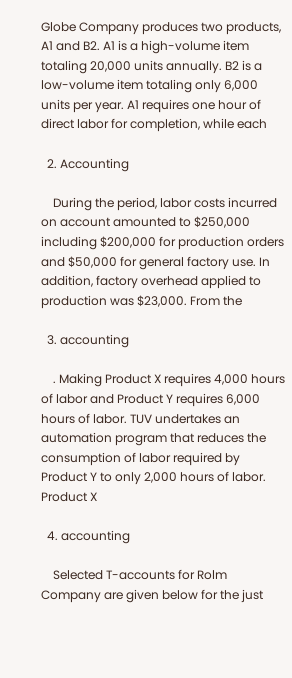Globe Company produces two products, A1 and B2. A1 is a high-volume item totaling 20,000 units annually. B2 is a low-volume item totaling only 6,000 units per year. A1 requires one hour of direct labor for completion, while each

  2. Accounting

    During the period, labor costs incurred on account amounted to $250,000 including $200,000 for production orders and $50,000 for general factory use. In addition, factory overhead applied to production was $23,000. From the

  3. accounting

    . Making Product X requires 4,000 hours of labor and Product Y requires 6,000 hours of labor. TUV undertakes an automation program that reduces the consumption of labor required by Product Y to only 2,000 hours of labor. Product X

  4. accounting

    Selected T-accounts for Rolm Company are given below for the just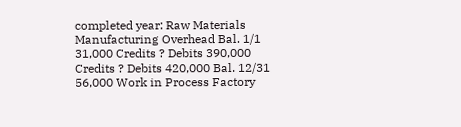completed year: Raw Materials Manufacturing Overhead Bal. 1/1 31,000 Credits ? Debits 390,000 Credits ? Debits 420,000 Bal. 12/31 56,000 Work in Process Factory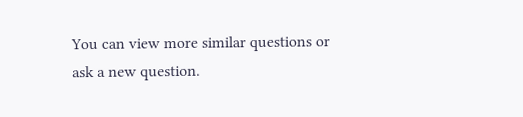You can view more similar questions or ask a new question.